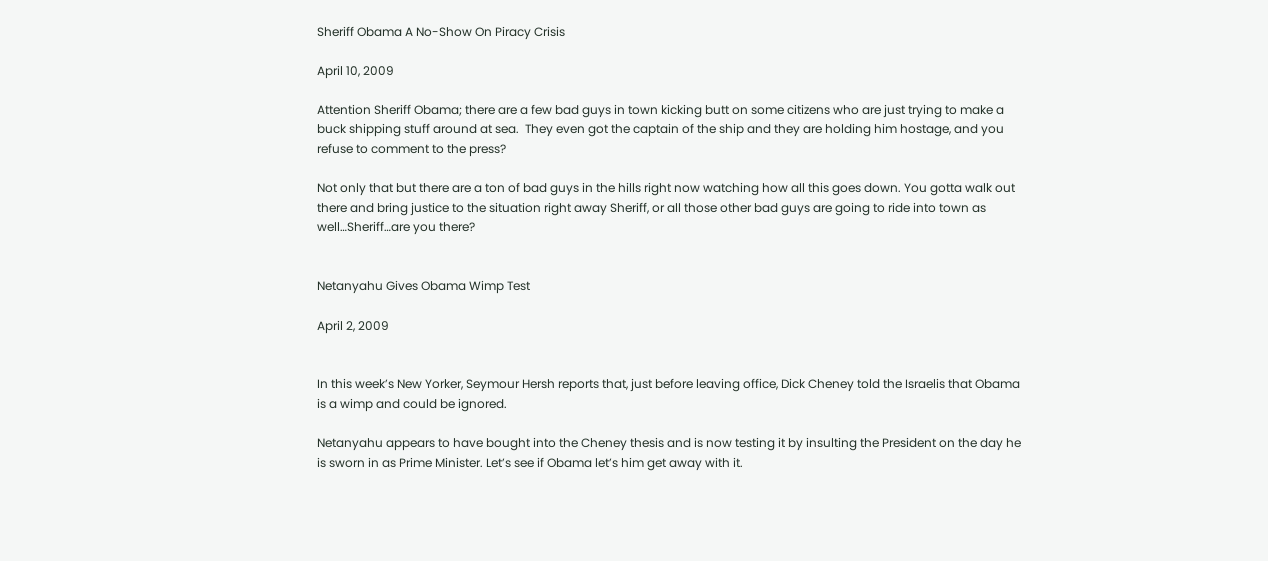Sheriff Obama A No-Show On Piracy Crisis

April 10, 2009

Attention Sheriff Obama; there are a few bad guys in town kicking butt on some citizens who are just trying to make a buck shipping stuff around at sea.  They even got the captain of the ship and they are holding him hostage, and you refuse to comment to the press?

Not only that but there are a ton of bad guys in the hills right now watching how all this goes down. You gotta walk out there and bring justice to the situation right away Sheriff, or all those other bad guys are going to ride into town as well…Sheriff…are you there?


Netanyahu Gives Obama Wimp Test

April 2, 2009


In this week’s New Yorker, Seymour Hersh reports that, just before leaving office, Dick Cheney told the Israelis that Obama is a wimp and could be ignored.

Netanyahu appears to have bought into the Cheney thesis and is now testing it by insulting the President on the day he is sworn in as Prime Minister. Let’s see if Obama let’s him get away with it.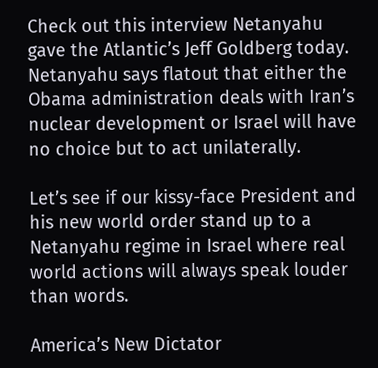Check out this interview Netanyahu gave the Atlantic’s Jeff Goldberg today. Netanyahu says flatout that either the Obama administration deals with Iran’s nuclear development or Israel will have no choice but to act unilaterally.

Let’s see if our kissy-face President and his new world order stand up to a Netanyahu regime in Israel where real world actions will always speak louder than words.

America’s New Dictator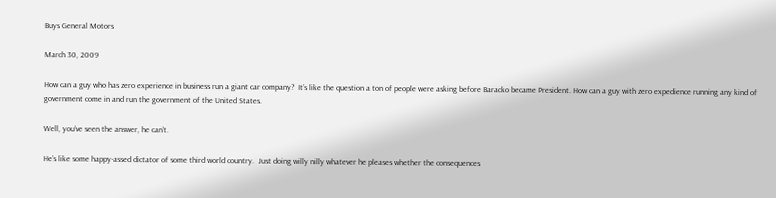Buys General Motors

March 30, 2009

How can a guy who has zero experience in business run a giant car company?  It’s like the question a ton of people were asking before Baracko became President. How can a guy with zero expedience running any kind of government come in and run the government of the United States.

Well, you’ve seen the answer, he can’t.

He’s like some happy-assed dictator of some third world country.  Just doing willy nilly whatever he pleases whether the consequences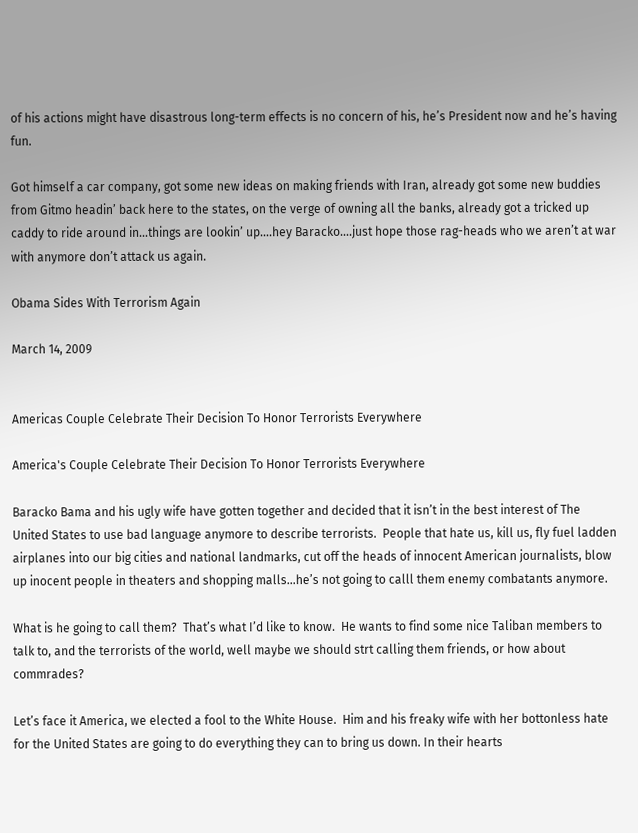of his actions might have disastrous long-term effects is no concern of his, he’s President now and he’s having fun.

Got himself a car company, got some new ideas on making friends with Iran, already got some new buddies from Gitmo headin’ back here to the states, on the verge of owning all the banks, already got a tricked up caddy to ride around in…things are lookin’ up….hey Baracko….just hope those rag-heads who we aren’t at war with anymore don’t attack us again.

Obama Sides With Terrorism Again

March 14, 2009


Americas Couple Celebrate Their Decision To Honor Terrorists Everywhere

America's Couple Celebrate Their Decision To Honor Terrorists Everywhere

Baracko Bama and his ugly wife have gotten together and decided that it isn’t in the best interest of The United States to use bad language anymore to describe terrorists.  People that hate us, kill us, fly fuel ladden airplanes into our big cities and national landmarks, cut off the heads of innocent American journalists, blow up inocent people in theaters and shopping malls…he’s not going to calll them enemy combatants anymore.

What is he going to call them?  That’s what I’d like to know.  He wants to find some nice Taliban members to talk to, and the terrorists of the world, well maybe we should strt calling them friends, or how about commrades?

Let’s face it America, we elected a fool to the White House.  Him and his freaky wife with her bottonless hate for the United States are going to do everything they can to bring us down. In their hearts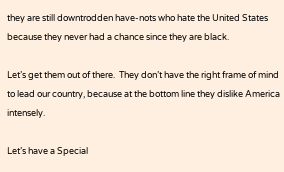they are still downtrodden have-nots who hate the United States because they never had a chance since they are black.

Let’s get them out of there.  They don’t have the right frame of mind to lead our country, because at the bottom line they dislike America intensely.

Let’s have a Special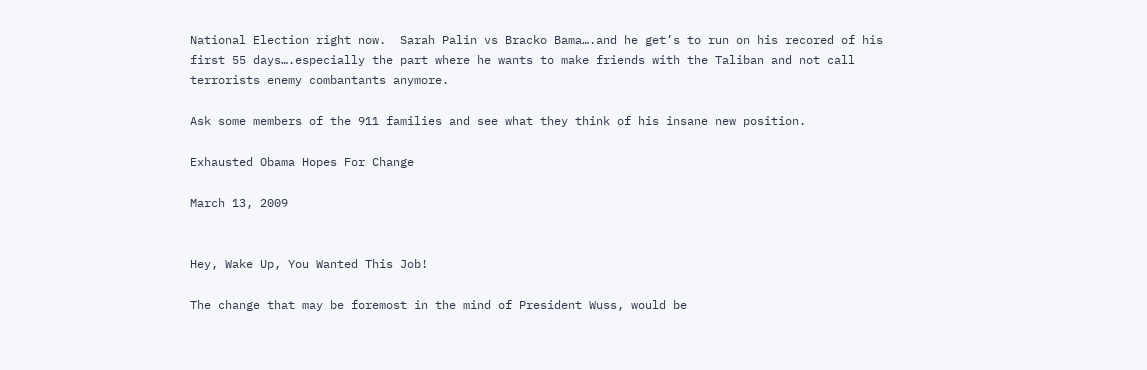National Election right now.  Sarah Palin vs Bracko Bama….and he get’s to run on his recored of his first 55 days….especially the part where he wants to make friends with the Taliban and not call terrorists enemy combantants anymore.

Ask some members of the 911 families and see what they think of his insane new position.

Exhausted Obama Hopes For Change

March 13, 2009


Hey, Wake Up, You Wanted This Job!

The change that may be foremost in the mind of President Wuss, would be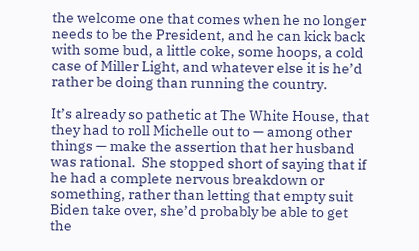the welcome one that comes when he no longer needs to be the President, and he can kick back with some bud, a little coke, some hoops, a cold case of Miller Light, and whatever else it is he’d rather be doing than running the country.

It’s already so pathetic at The White House, that they had to roll Michelle out to — among other things — make the assertion that her husband was rational.  She stopped short of saying that if he had a complete nervous breakdown or something, rather than letting that empty suit Biden take over, she’d probably be able to get the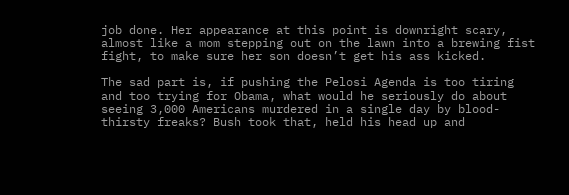job done. Her appearance at this point is downright scary, almost like a mom stepping out on the lawn into a brewing fist fight, to make sure her son doesn’t get his ass kicked.

The sad part is, if pushing the Pelosi Agenda is too tiring and too trying for Obama, what would he seriously do about seeing 3,000 Americans murdered in a single day by blood-thirsty freaks? Bush took that, held his head up and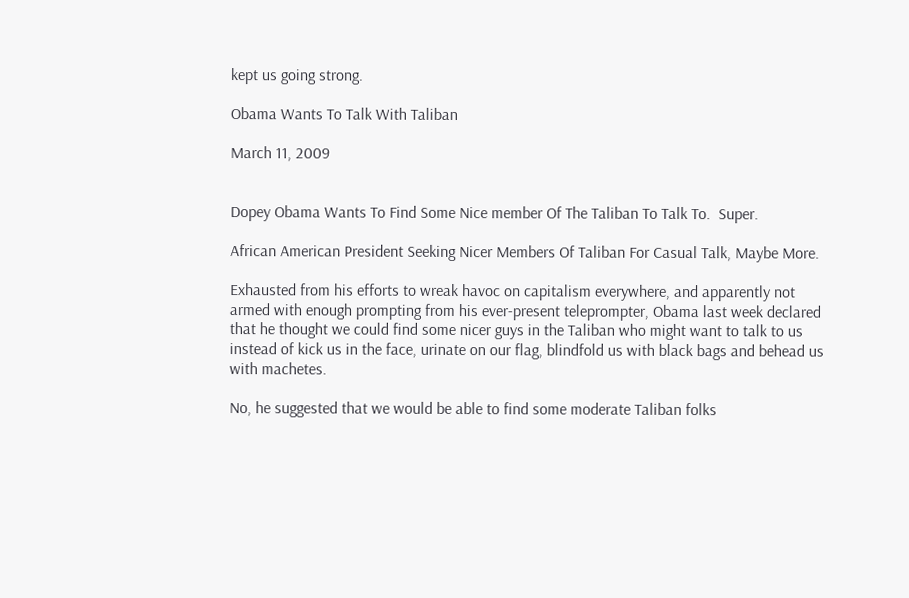kept us going strong.

Obama Wants To Talk With Taliban

March 11, 2009


Dopey Obama Wants To Find Some Nice member Of The Taliban To Talk To.  Super.

African American President Seeking Nicer Members Of Taliban For Casual Talk, Maybe More.

Exhausted from his efforts to wreak havoc on capitalism everywhere, and apparently not armed with enough prompting from his ever-present teleprompter, Obama last week declared that he thought we could find some nicer guys in the Taliban who might want to talk to us instead of kick us in the face, urinate on our flag, blindfold us with black bags and behead us with machetes.

No, he suggested that we would be able to find some moderate Taliban folks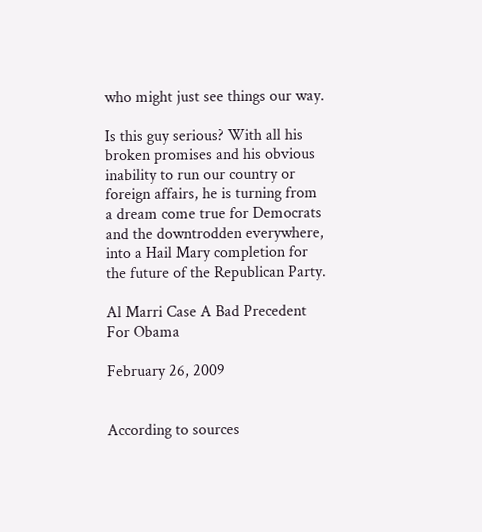who might just see things our way.

Is this guy serious? With all his broken promises and his obvious inability to run our country or foreign affairs, he is turning from a dream come true for Democrats and the downtrodden everywhere, into a Hail Mary completion for the future of the Republican Party.

Al Marri Case A Bad Precedent For Obama

February 26, 2009


According to sources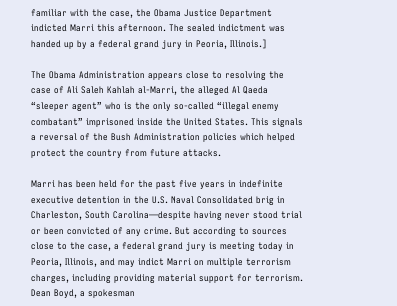familiar with the case, the Obama Justice Department indicted Marri this afternoon. The sealed indictment was handed up by a federal grand jury in Peoria, Illinois.]

The Obama Administration appears close to resolving the case of Ali Saleh Kahlah al-Marri, the alleged Al Qaeda “sleeper agent” who is the only so-called “illegal enemy combatant” imprisoned inside the United States. This signals a reversal of the Bush Administration policies which helped protect the country from future attacks.

Marri has been held for the past five years in indefinite executive detention in the U.S. Naval Consolidated brig in Charleston, South Carolina—despite having never stood trial or been convicted of any crime. But according to sources close to the case, a federal grand jury is meeting today in Peoria, Illinois, and may indict Marri on multiple terrorism charges, including providing material support for terrorism. Dean Boyd, a spokesman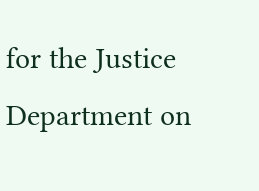for the Justice Department on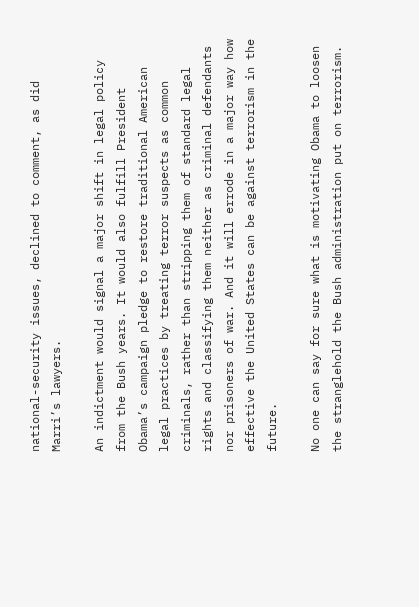national-security issues, declined to comment, as did Marri’s lawyers.

An indictment would signal a major shift in legal policy from the Bush years. It would also fulfill President Obama’s campaign pledge to restore traditional American legal practices by treating terror suspects as common criminals, rather than stripping them of standard legal rights and classifying them neither as criminal defendants nor prisoners of war. And it will errode in a major way how effective the United States can be against terrorism in the future.

No one can say for sure what is motivating Obama to loosen the stranglehold the Bush administration put on terrorism.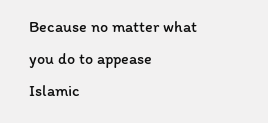Because no matter what you do to appease Islamic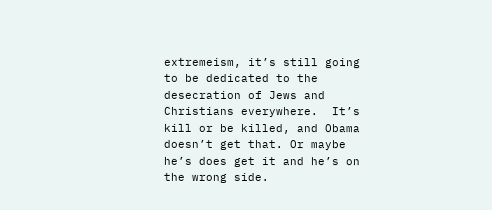extremeism, it’s still going to be dedicated to the desecration of Jews and Christians everywhere.  It’s kill or be killed, and Obama doesn’t get that. Or maybe he’s does get it and he’s on the wrong side.